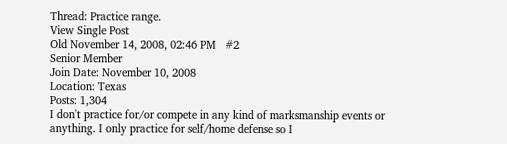Thread: Practice range.
View Single Post
Old November 14, 2008, 02:46 PM   #2
Senior Member
Join Date: November 10, 2008
Location: Texas
Posts: 1,304
I don't practice for/or compete in any kind of marksmanship events or anything. I only practice for self/home defense so I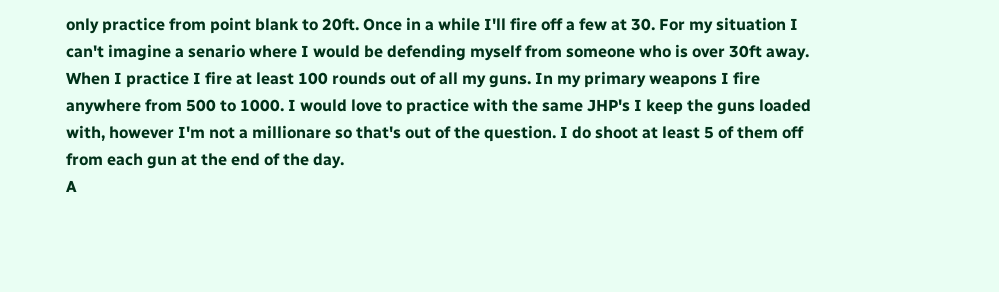only practice from point blank to 20ft. Once in a while I'll fire off a few at 30. For my situation I can't imagine a senario where I would be defending myself from someone who is over 30ft away. When I practice I fire at least 100 rounds out of all my guns. In my primary weapons I fire anywhere from 500 to 1000. I would love to practice with the same JHP's I keep the guns loaded with, however I'm not a millionare so that's out of the question. I do shoot at least 5 of them off from each gun at the end of the day.
A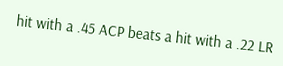hit with a .45 ACP beats a hit with a .22 LR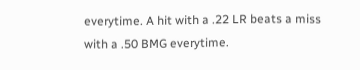everytime. A hit with a .22 LR beats a miss with a .50 BMG everytime.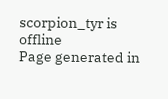scorpion_tyr is offline
Page generated in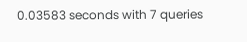0.03583 seconds with 7 queries